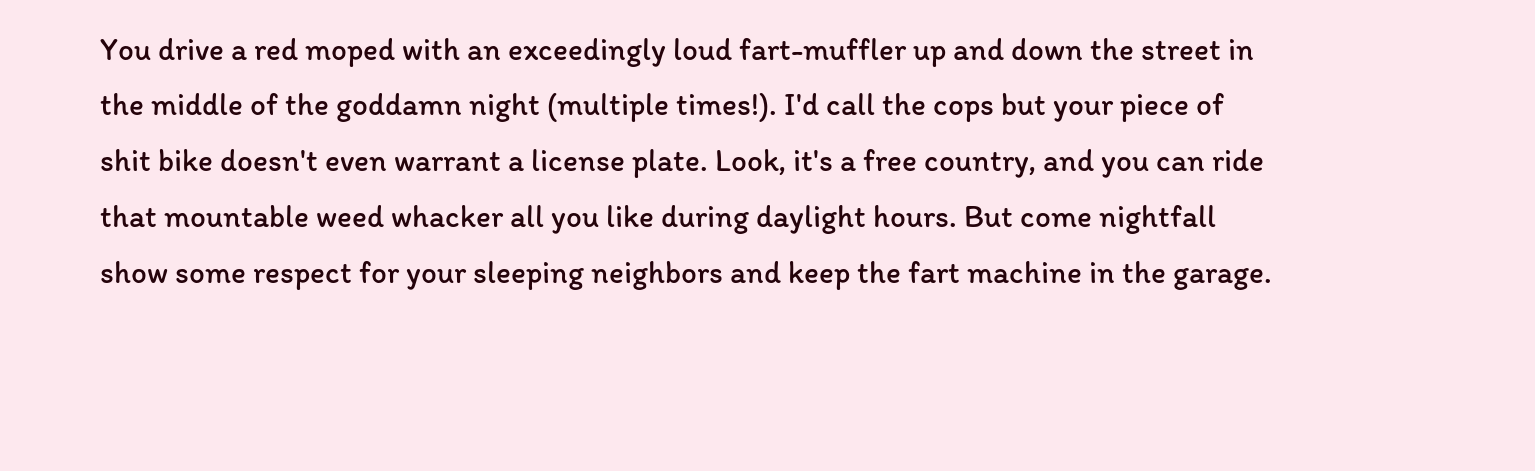You drive a red moped with an exceedingly loud fart-muffler up and down the street in the middle of the goddamn night (multiple times!). I'd call the cops but your piece of shit bike doesn't even warrant a license plate. Look, it's a free country, and you can ride that mountable weed whacker all you like during daylight hours. But come nightfall show some respect for your sleeping neighbors and keep the fart machine in the garage.